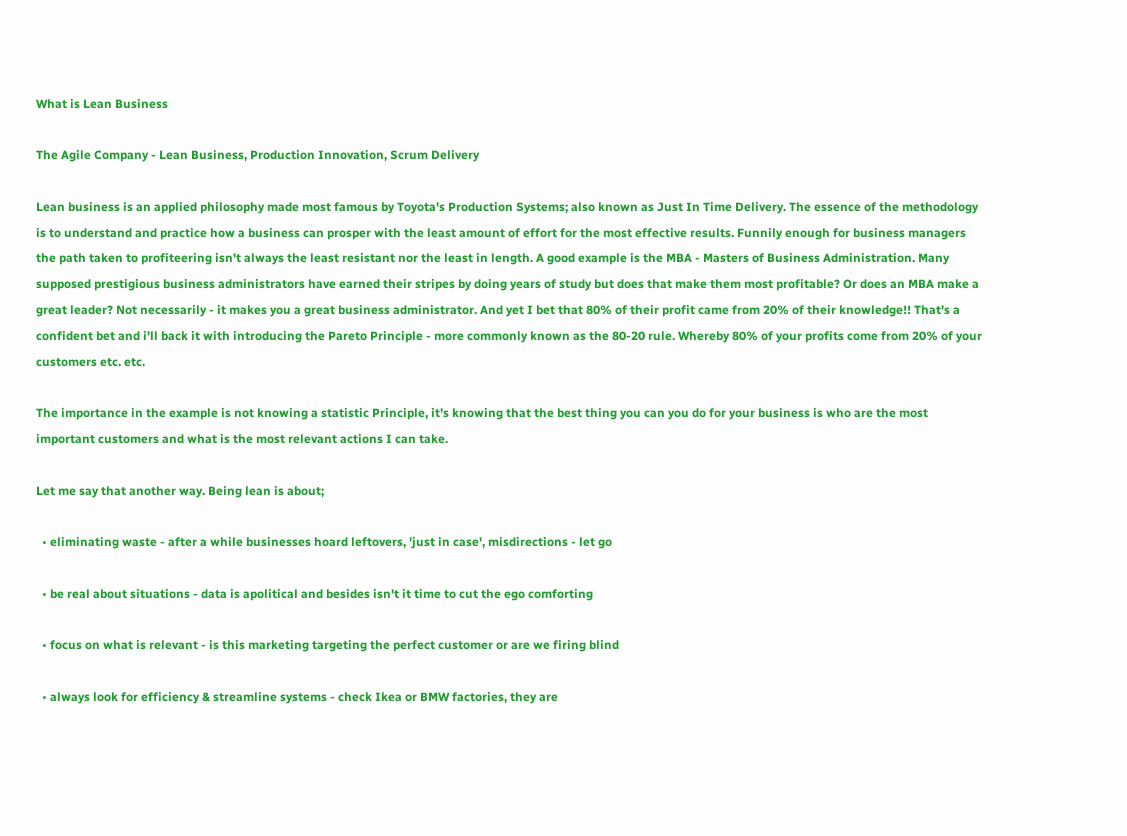What is Lean Business

The Agile Company - Lean Business, Production Innovation, Scrum Delivery

Lean business is an applied philosophy made most famous by Toyota's Production Systems; also known as Just In Time Delivery. The essence of the methodology is to understand and practice how a business can prosper with the least amount of effort for the most effective results. Funnily enough for business managers the path taken to profiteering isn't always the least resistant nor the least in length. A good example is the MBA - Masters of Business Administration. Many supposed prestigious business administrators have earned their stripes by doing years of study but does that make them most profitable? Or does an MBA make a great leader? Not necessarily - it makes you a great business administrator. And yet I bet that 80% of their profit came from 20% of their knowledge!! That's a confident bet and i'll back it with introducing the Pareto Principle - more commonly known as the 80-20 rule. Whereby 80% of your profits come from 20% of your customers etc. etc.

The importance in the example is not knowing a statistic Principle, it's knowing that the best thing you can you do for your business is who are the most important customers and what is the most relevant actions I can take.

Let me say that another way. Being lean is about;

  • eliminating waste - after a while businesses hoard leftovers, 'just in case', misdirections - let go

  • be real about situations - data is apolitical and besides isn't it time to cut the ego comforting

  • focus on what is relevant - is this marketing targeting the perfect customer or are we firing blind

  • always look for efficiency & streamline systems - check Ikea or BMW factories, they are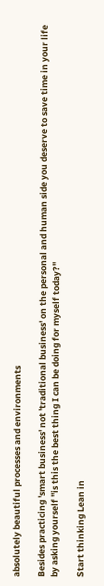absolutely beautiful processes and environments

Besides practicing 'smart business' not 'traditional business' on the personal and human side you deserve to save time in your life by asking yourself "is this the best thing I can be doing for myself today?"

Start thinking Lean in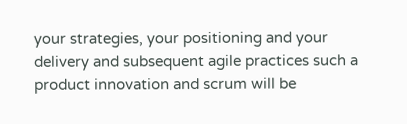your strategies, your positioning and your delivery and subsequent agile practices such a product innovation and scrum will be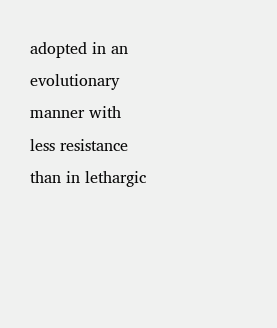adopted in an evolutionary manner with less resistance than in lethargic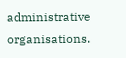administrative organisations.